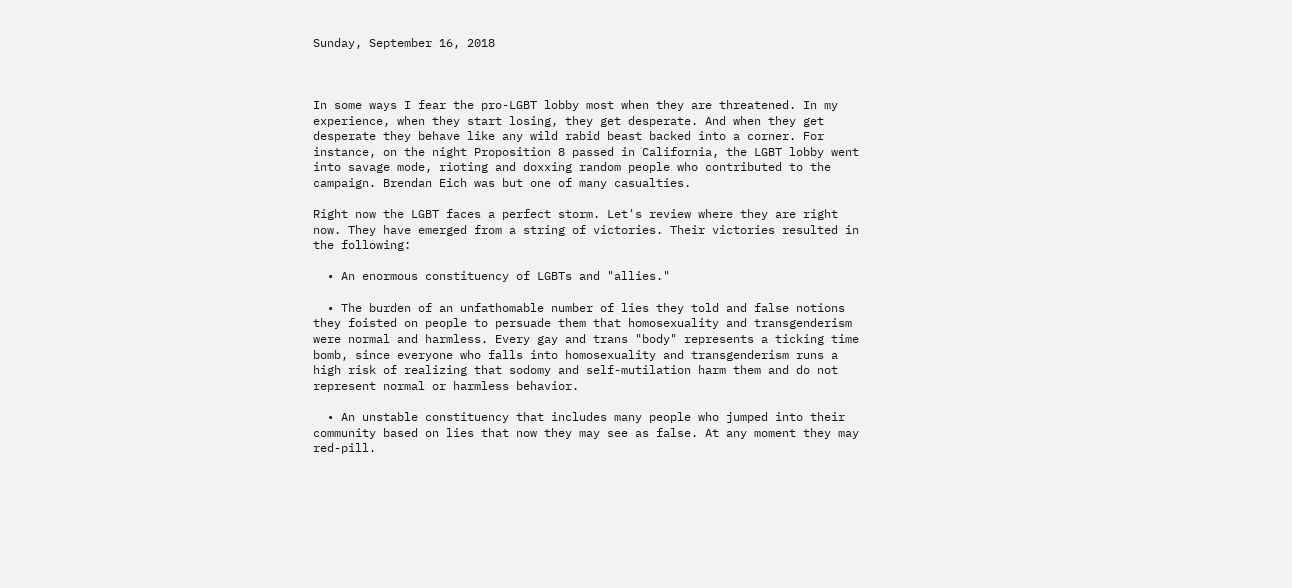Sunday, September 16, 2018



In some ways I fear the pro-LGBT lobby most when they are threatened. In my experience, when they start losing, they get desperate. And when they get desperate they behave like any wild rabid beast backed into a corner. For instance, on the night Proposition 8 passed in California, the LGBT lobby went into savage mode, rioting and doxxing random people who contributed to the campaign. Brendan Eich was but one of many casualties.

Right now the LGBT faces a perfect storm. Let's review where they are right now. They have emerged from a string of victories. Their victories resulted in the following:

  • An enormous constituency of LGBTs and "allies."

  • The burden of an unfathomable number of lies they told and false notions they foisted on people to persuade them that homosexuality and transgenderism were normal and harmless. Every gay and trans "body" represents a ticking time bomb, since everyone who falls into homosexuality and transgenderism runs a high risk of realizing that sodomy and self-mutilation harm them and do not represent normal or harmless behavior.

  • An unstable constituency that includes many people who jumped into their community based on lies that now they may see as false. At any moment they may red-pill.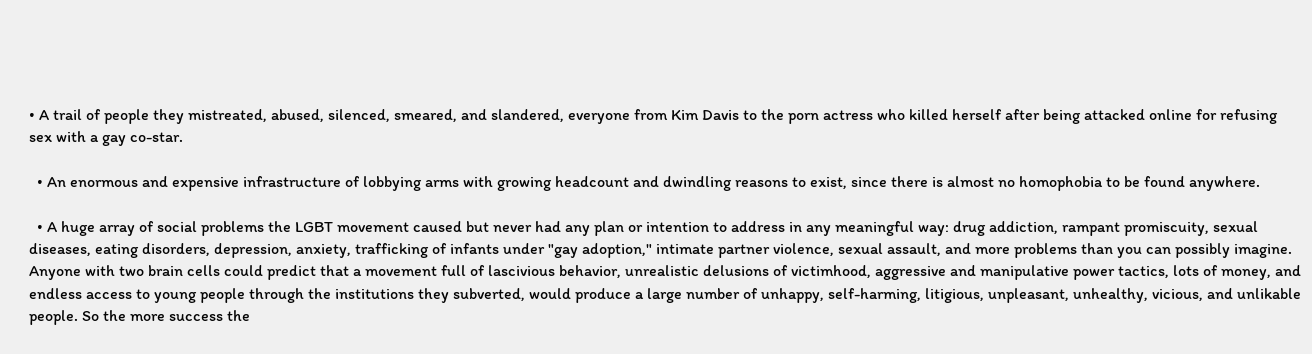• A trail of people they mistreated, abused, silenced, smeared, and slandered, everyone from Kim Davis to the porn actress who killed herself after being attacked online for refusing sex with a gay co-star.

  • An enormous and expensive infrastructure of lobbying arms with growing headcount and dwindling reasons to exist, since there is almost no homophobia to be found anywhere.

  • A huge array of social problems the LGBT movement caused but never had any plan or intention to address in any meaningful way: drug addiction, rampant promiscuity, sexual diseases, eating disorders, depression, anxiety, trafficking of infants under "gay adoption," intimate partner violence, sexual assault, and more problems than you can possibly imagine. Anyone with two brain cells could predict that a movement full of lascivious behavior, unrealistic delusions of victimhood, aggressive and manipulative power tactics, lots of money, and endless access to young people through the institutions they subverted, would produce a large number of unhappy, self-harming, litigious, unpleasant, unhealthy, vicious, and unlikable people. So the more success the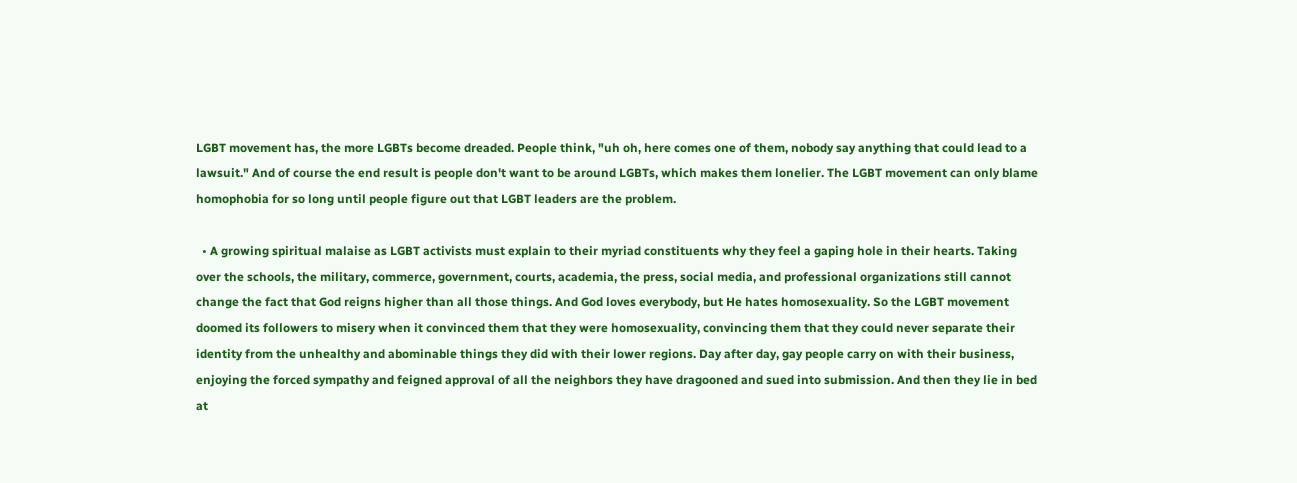LGBT movement has, the more LGBTs become dreaded. People think, "uh oh, here comes one of them, nobody say anything that could lead to a lawsuit." And of course the end result is people don't want to be around LGBTs, which makes them lonelier. The LGBT movement can only blame homophobia for so long until people figure out that LGBT leaders are the problem.

  • A growing spiritual malaise as LGBT activists must explain to their myriad constituents why they feel a gaping hole in their hearts. Taking over the schools, the military, commerce, government, courts, academia, the press, social media, and professional organizations still cannot change the fact that God reigns higher than all those things. And God loves everybody, but He hates homosexuality. So the LGBT movement doomed its followers to misery when it convinced them that they were homosexuality, convincing them that they could never separate their identity from the unhealthy and abominable things they did with their lower regions. Day after day, gay people carry on with their business, enjoying the forced sympathy and feigned approval of all the neighbors they have dragooned and sued into submission. And then they lie in bed at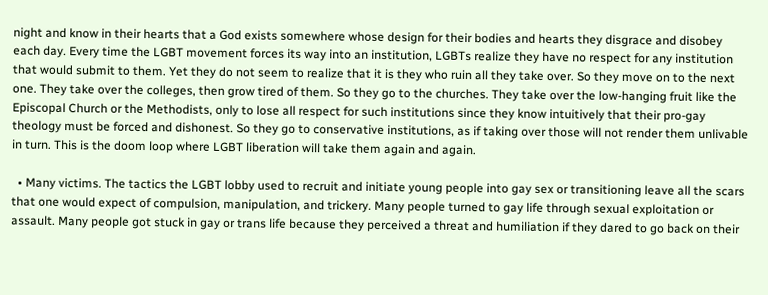night and know in their hearts that a God exists somewhere whose design for their bodies and hearts they disgrace and disobey each day. Every time the LGBT movement forces its way into an institution, LGBTs realize they have no respect for any institution that would submit to them. Yet they do not seem to realize that it is they who ruin all they take over. So they move on to the next one. They take over the colleges, then grow tired of them. So they go to the churches. They take over the low-hanging fruit like the Episcopal Church or the Methodists, only to lose all respect for such institutions since they know intuitively that their pro-gay theology must be forced and dishonest. So they go to conservative institutions, as if taking over those will not render them unlivable in turn. This is the doom loop where LGBT liberation will take them again and again.

  • Many victims. The tactics the LGBT lobby used to recruit and initiate young people into gay sex or transitioning leave all the scars that one would expect of compulsion, manipulation, and trickery. Many people turned to gay life through sexual exploitation or assault. Many people got stuck in gay or trans life because they perceived a threat and humiliation if they dared to go back on their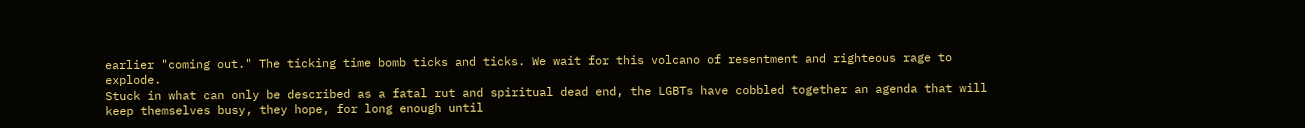earlier "coming out." The ticking time bomb ticks and ticks. We wait for this volcano of resentment and righteous rage to explode.
Stuck in what can only be described as a fatal rut and spiritual dead end, the LGBTs have cobbled together an agenda that will keep themselves busy, they hope, for long enough until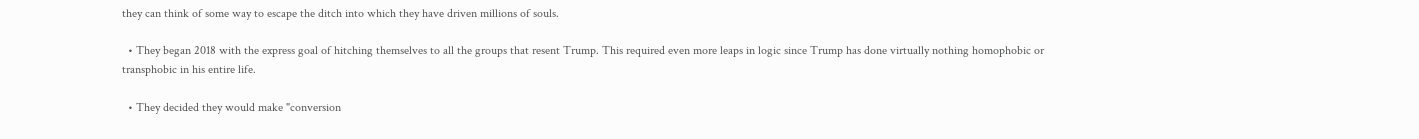they can think of some way to escape the ditch into which they have driven millions of souls.

  • They began 2018 with the express goal of hitching themselves to all the groups that resent Trump. This required even more leaps in logic since Trump has done virtually nothing homophobic or transphobic in his entire life.

  • They decided they would make "conversion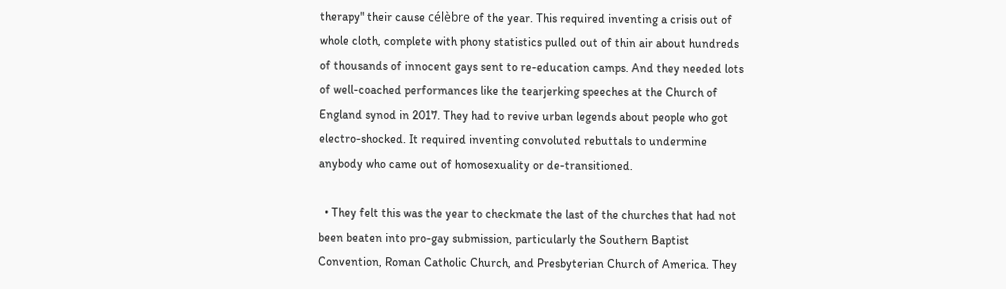therapy" their cause célèbre of the year. This required inventing a crisis out of whole cloth, complete with phony statistics pulled out of thin air about hundreds of thousands of innocent gays sent to re-education camps. And they needed lots of well-coached performances like the tearjerking speeches at the Church of England synod in 2017. They had to revive urban legends about people who got electro-shocked. It required inventing convoluted rebuttals to undermine anybody who came out of homosexuality or de-transitioned.

  • They felt this was the year to checkmate the last of the churches that had not been beaten into pro-gay submission, particularly the Southern Baptist Convention, Roman Catholic Church, and Presbyterian Church of America. They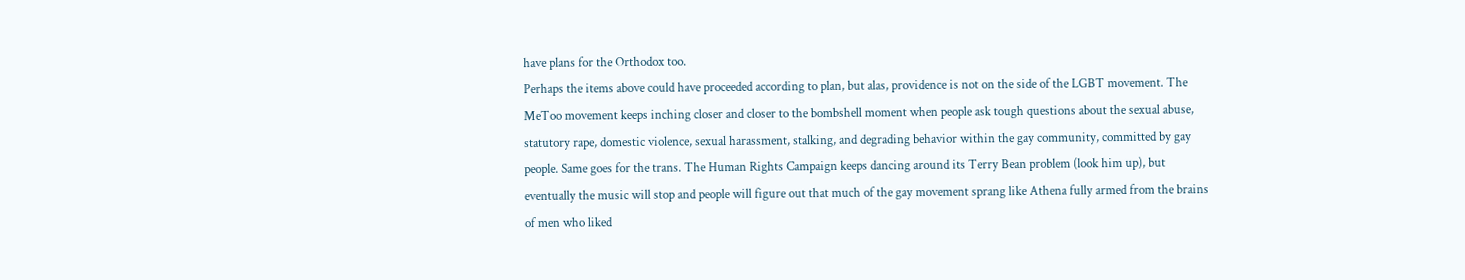have plans for the Orthodox too.
Perhaps the items above could have proceeded according to plan, but alas, providence is not on the side of the LGBT movement. The MeToo movement keeps inching closer and closer to the bombshell moment when people ask tough questions about the sexual abuse, statutory rape, domestic violence, sexual harassment, stalking, and degrading behavior within the gay community, committed by gay people. Same goes for the trans. The Human Rights Campaign keeps dancing around its Terry Bean problem (look him up), but eventually the music will stop and people will figure out that much of the gay movement sprang like Athena fully armed from the brains of men who liked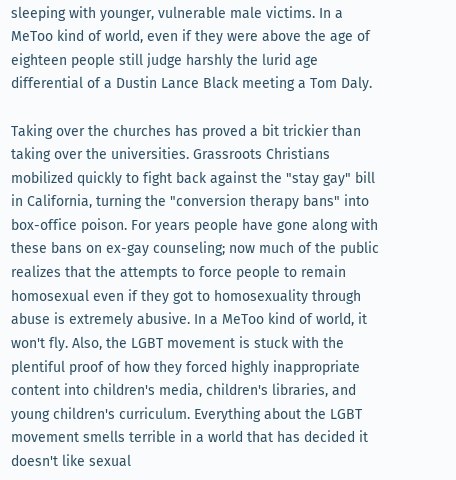sleeping with younger, vulnerable male victims. In a MeToo kind of world, even if they were above the age of eighteen people still judge harshly the lurid age differential of a Dustin Lance Black meeting a Tom Daly.

Taking over the churches has proved a bit trickier than taking over the universities. Grassroots Christians mobilized quickly to fight back against the "stay gay" bill in California, turning the "conversion therapy bans" into box-office poison. For years people have gone along with these bans on ex-gay counseling; now much of the public realizes that the attempts to force people to remain homosexual even if they got to homosexuality through abuse is extremely abusive. In a MeToo kind of world, it won't fly. Also, the LGBT movement is stuck with the plentiful proof of how they forced highly inappropriate content into children's media, children's libraries, and young children's curriculum. Everything about the LGBT movement smells terrible in a world that has decided it doesn't like sexual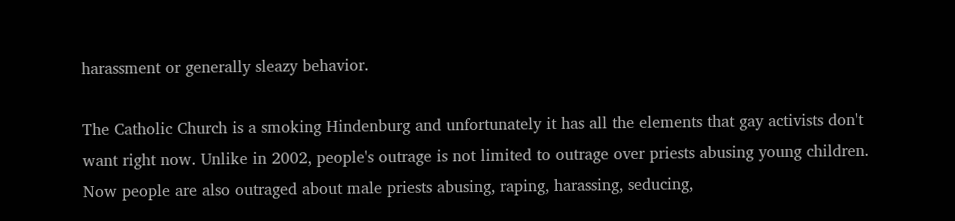harassment or generally sleazy behavior.

The Catholic Church is a smoking Hindenburg and unfortunately it has all the elements that gay activists don't want right now. Unlike in 2002, people's outrage is not limited to outrage over priests abusing young children. Now people are also outraged about male priests abusing, raping, harassing, seducing,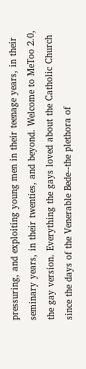pressuring, and exploiting young men in their teenage years, in their seminary years, in their twenties, and beyond. Welcome to MeToo 2.0, the gay version. Everything the gays loved about the Catholic Church since the days of the Venerable Bede--the plethora of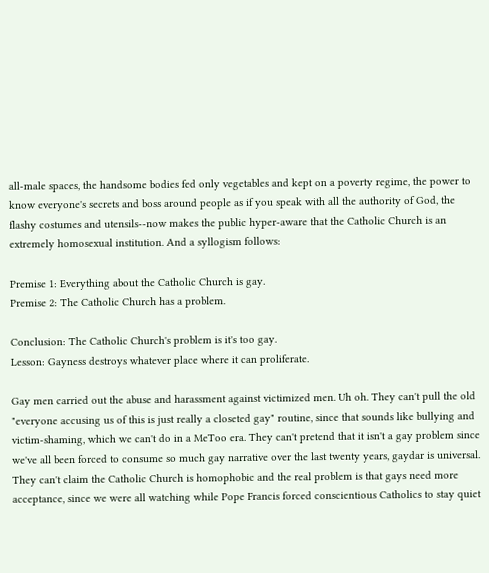all-male spaces, the handsome bodies fed only vegetables and kept on a poverty regime, the power to know everyone's secrets and boss around people as if you speak with all the authority of God, the flashy costumes and utensils--now makes the public hyper-aware that the Catholic Church is an extremely homosexual institution. And a syllogism follows:

Premise 1: Everything about the Catholic Church is gay.
Premise 2: The Catholic Church has a problem.

Conclusion: The Catholic Church's problem is it's too gay.
Lesson: Gayness destroys whatever place where it can proliferate.

Gay men carried out the abuse and harassment against victimized men. Uh oh. They can't pull the old "everyone accusing us of this is just really a closeted gay" routine, since that sounds like bullying and victim-shaming, which we can't do in a MeToo era. They can't pretend that it isn't a gay problem since we've all been forced to consume so much gay narrative over the last twenty years, gaydar is universal. They can't claim the Catholic Church is homophobic and the real problem is that gays need more acceptance, since we were all watching while Pope Francis forced conscientious Catholics to stay quiet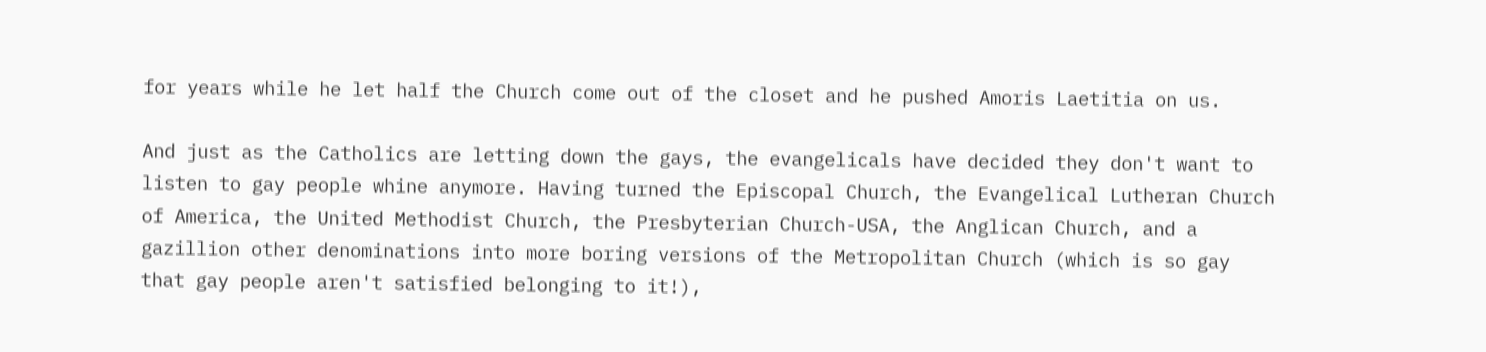for years while he let half the Church come out of the closet and he pushed Amoris Laetitia on us.

And just as the Catholics are letting down the gays, the evangelicals have decided they don't want to listen to gay people whine anymore. Having turned the Episcopal Church, the Evangelical Lutheran Church of America, the United Methodist Church, the Presbyterian Church-USA, the Anglican Church, and a gazillion other denominations into more boring versions of the Metropolitan Church (which is so gay that gay people aren't satisfied belonging to it!),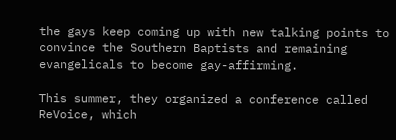the gays keep coming up with new talking points to convince the Southern Baptists and remaining evangelicals to become gay-affirming.

This summer, they organized a conference called ReVoice, which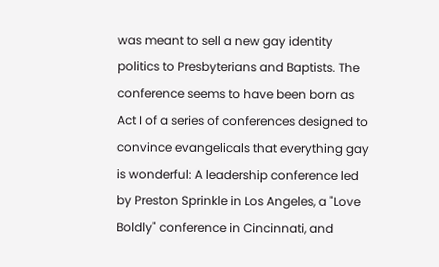was meant to sell a new gay identity politics to Presbyterians and Baptists. The conference seems to have been born as Act I of a series of conferences designed to convince evangelicals that everything gay is wonderful: A leadership conference led by Preston Sprinkle in Los Angeles, a "Love Boldly" conference in Cincinnati, and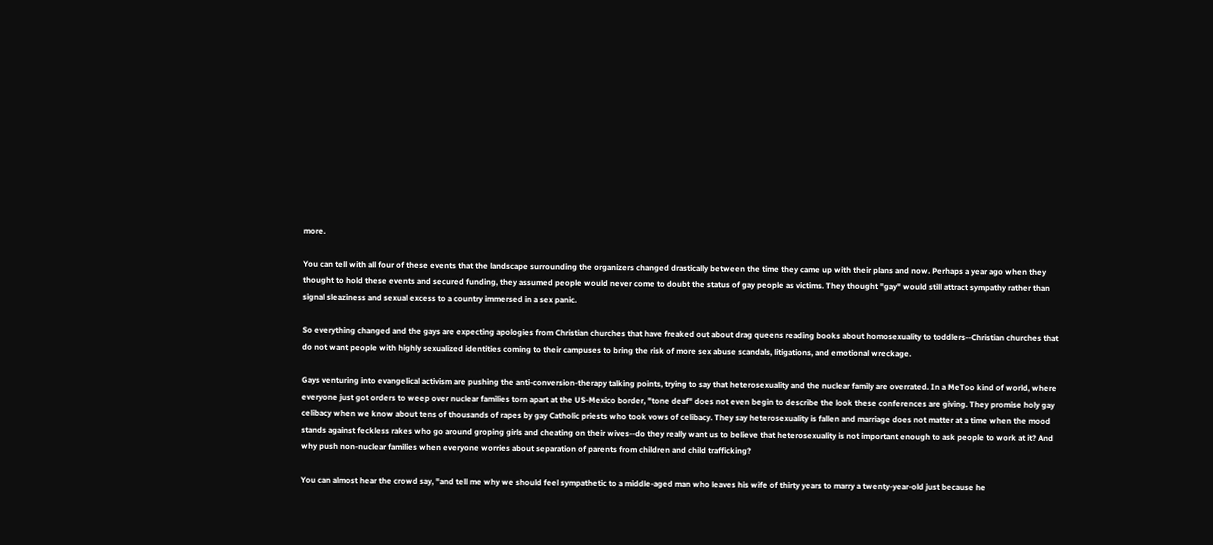more.

You can tell with all four of these events that the landscape surrounding the organizers changed drastically between the time they came up with their plans and now. Perhaps a year ago when they thought to hold these events and secured funding, they assumed people would never come to doubt the status of gay people as victims. They thought "gay" would still attract sympathy rather than signal sleaziness and sexual excess to a country immersed in a sex panic.

So everything changed and the gays are expecting apologies from Christian churches that have freaked out about drag queens reading books about homosexuality to toddlers--Christian churches that do not want people with highly sexualized identities coming to their campuses to bring the risk of more sex abuse scandals, litigations, and emotional wreckage.

Gays venturing into evangelical activism are pushing the anti-conversion-therapy talking points, trying to say that heterosexuality and the nuclear family are overrated. In a MeToo kind of world, where everyone just got orders to weep over nuclear families torn apart at the US-Mexico border, "tone deaf" does not even begin to describe the look these conferences are giving. They promise holy gay celibacy when we know about tens of thousands of rapes by gay Catholic priests who took vows of celibacy. They say heterosexuality is fallen and marriage does not matter at a time when the mood stands against feckless rakes who go around groping girls and cheating on their wives--do they really want us to believe that heterosexuality is not important enough to ask people to work at it? And why push non-nuclear families when everyone worries about separation of parents from children and child trafficking?

You can almost hear the crowd say, "and tell me why we should feel sympathetic to a middle-aged man who leaves his wife of thirty years to marry a twenty-year-old just because he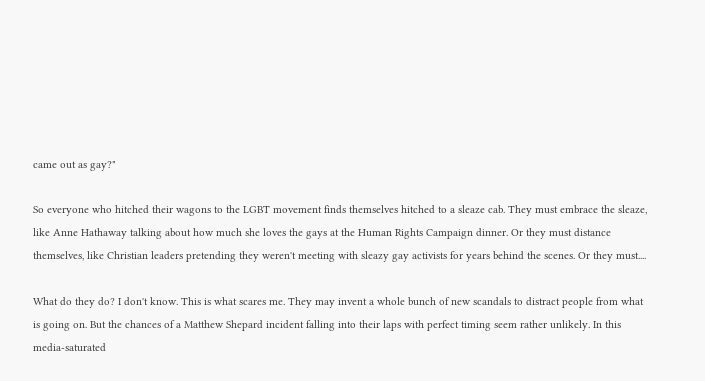came out as gay?"

So everyone who hitched their wagons to the LGBT movement finds themselves hitched to a sleaze cab. They must embrace the sleaze, like Anne Hathaway talking about how much she loves the gays at the Human Rights Campaign dinner. Or they must distance themselves, like Christian leaders pretending they weren't meeting with sleazy gay activists for years behind the scenes. Or they must....

What do they do? I don't know. This is what scares me. They may invent a whole bunch of new scandals to distract people from what is going on. But the chances of a Matthew Shepard incident falling into their laps with perfect timing seem rather unlikely. In this media-saturated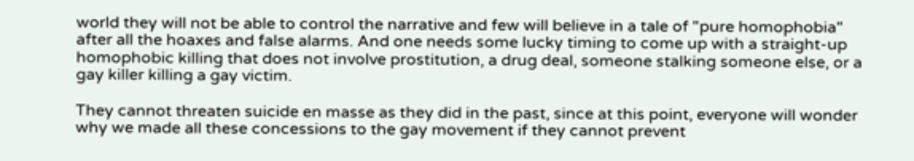world they will not be able to control the narrative and few will believe in a tale of "pure homophobia" after all the hoaxes and false alarms. And one needs some lucky timing to come up with a straight-up homophobic killing that does not involve prostitution, a drug deal, someone stalking someone else, or a gay killer killing a gay victim.

They cannot threaten suicide en masse as they did in the past, since at this point, everyone will wonder why we made all these concessions to the gay movement if they cannot prevent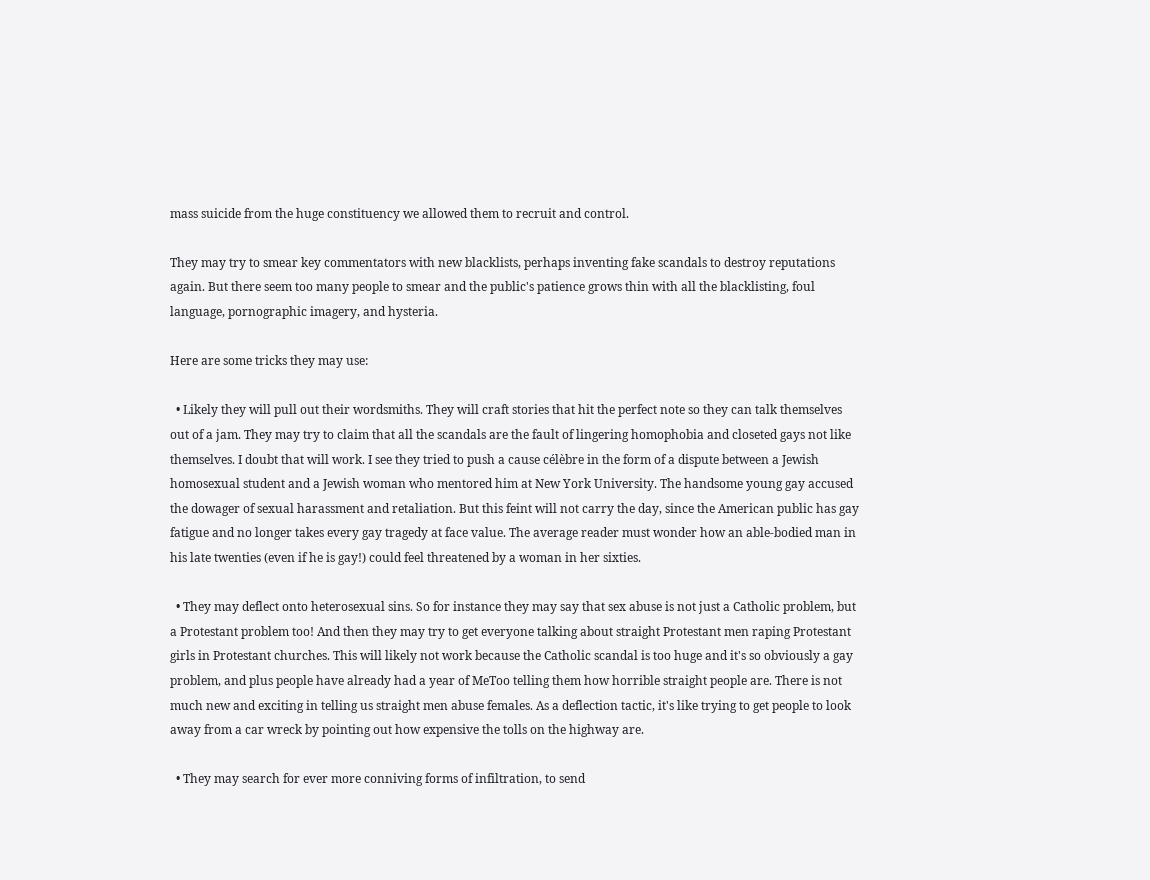mass suicide from the huge constituency we allowed them to recruit and control.

They may try to smear key commentators with new blacklists, perhaps inventing fake scandals to destroy reputations again. But there seem too many people to smear and the public's patience grows thin with all the blacklisting, foul language, pornographic imagery, and hysteria.

Here are some tricks they may use:

  • Likely they will pull out their wordsmiths. They will craft stories that hit the perfect note so they can talk themselves out of a jam. They may try to claim that all the scandals are the fault of lingering homophobia and closeted gays not like themselves. I doubt that will work. I see they tried to push a cause célèbre in the form of a dispute between a Jewish homosexual student and a Jewish woman who mentored him at New York University. The handsome young gay accused the dowager of sexual harassment and retaliation. But this feint will not carry the day, since the American public has gay fatigue and no longer takes every gay tragedy at face value. The average reader must wonder how an able-bodied man in his late twenties (even if he is gay!) could feel threatened by a woman in her sixties.

  • They may deflect onto heterosexual sins. So for instance they may say that sex abuse is not just a Catholic problem, but a Protestant problem too! And then they may try to get everyone talking about straight Protestant men raping Protestant girls in Protestant churches. This will likely not work because the Catholic scandal is too huge and it's so obviously a gay problem, and plus people have already had a year of MeToo telling them how horrible straight people are. There is not much new and exciting in telling us straight men abuse females. As a deflection tactic, it's like trying to get people to look away from a car wreck by pointing out how expensive the tolls on the highway are.

  • They may search for ever more conniving forms of infiltration, to send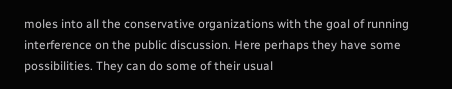moles into all the conservative organizations with the goal of running interference on the public discussion. Here perhaps they have some possibilities. They can do some of their usual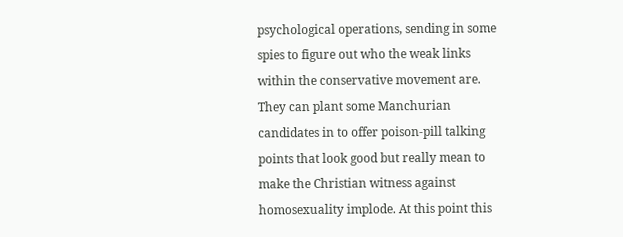psychological operations, sending in some spies to figure out who the weak links within the conservative movement are. They can plant some Manchurian candidates in to offer poison-pill talking points that look good but really mean to make the Christian witness against homosexuality implode. At this point this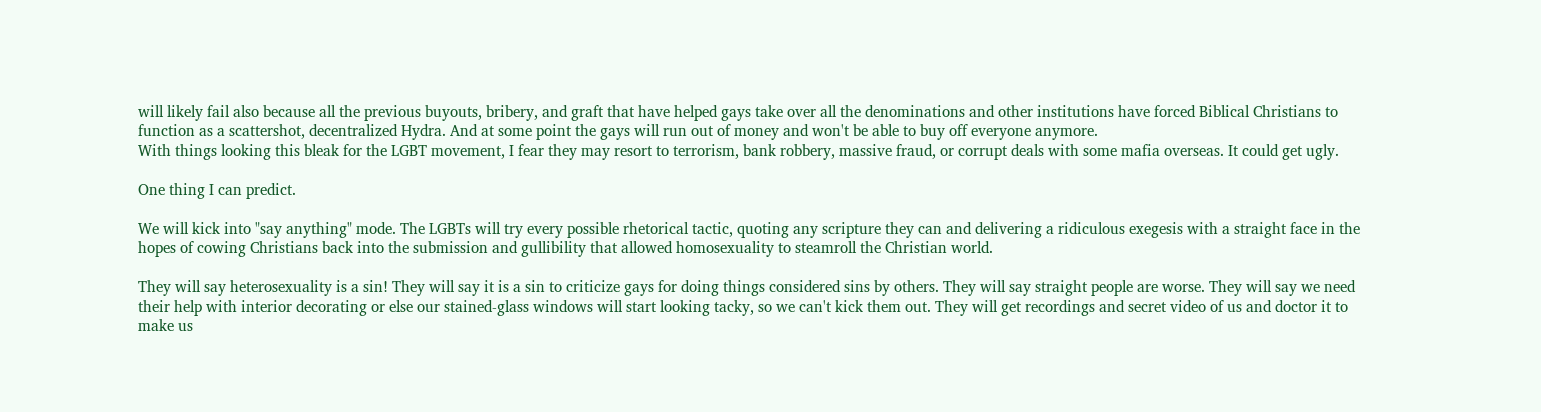will likely fail also because all the previous buyouts, bribery, and graft that have helped gays take over all the denominations and other institutions have forced Biblical Christians to function as a scattershot, decentralized Hydra. And at some point the gays will run out of money and won't be able to buy off everyone anymore.
With things looking this bleak for the LGBT movement, I fear they may resort to terrorism, bank robbery, massive fraud, or corrupt deals with some mafia overseas. It could get ugly.

One thing I can predict.

We will kick into "say anything" mode. The LGBTs will try every possible rhetorical tactic, quoting any scripture they can and delivering a ridiculous exegesis with a straight face in the hopes of cowing Christians back into the submission and gullibility that allowed homosexuality to steamroll the Christian world.

They will say heterosexuality is a sin! They will say it is a sin to criticize gays for doing things considered sins by others. They will say straight people are worse. They will say we need their help with interior decorating or else our stained-glass windows will start looking tacky, so we can't kick them out. They will get recordings and secret video of us and doctor it to make us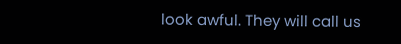look awful. They will call us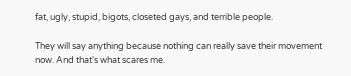fat, ugly, stupid, bigots, closeted gays, and terrible people.

They will say anything because nothing can really save their movement now. And that's what scares me.